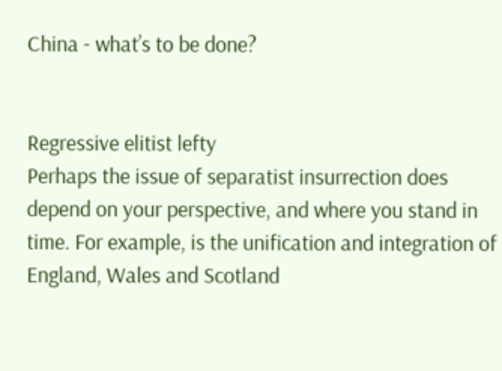China - what’s to be done?


Regressive elitist lefty
Perhaps the issue of separatist insurrection does depend on your perspective, and where you stand in time. For example, is the unification and integration of England, Wales and Scotland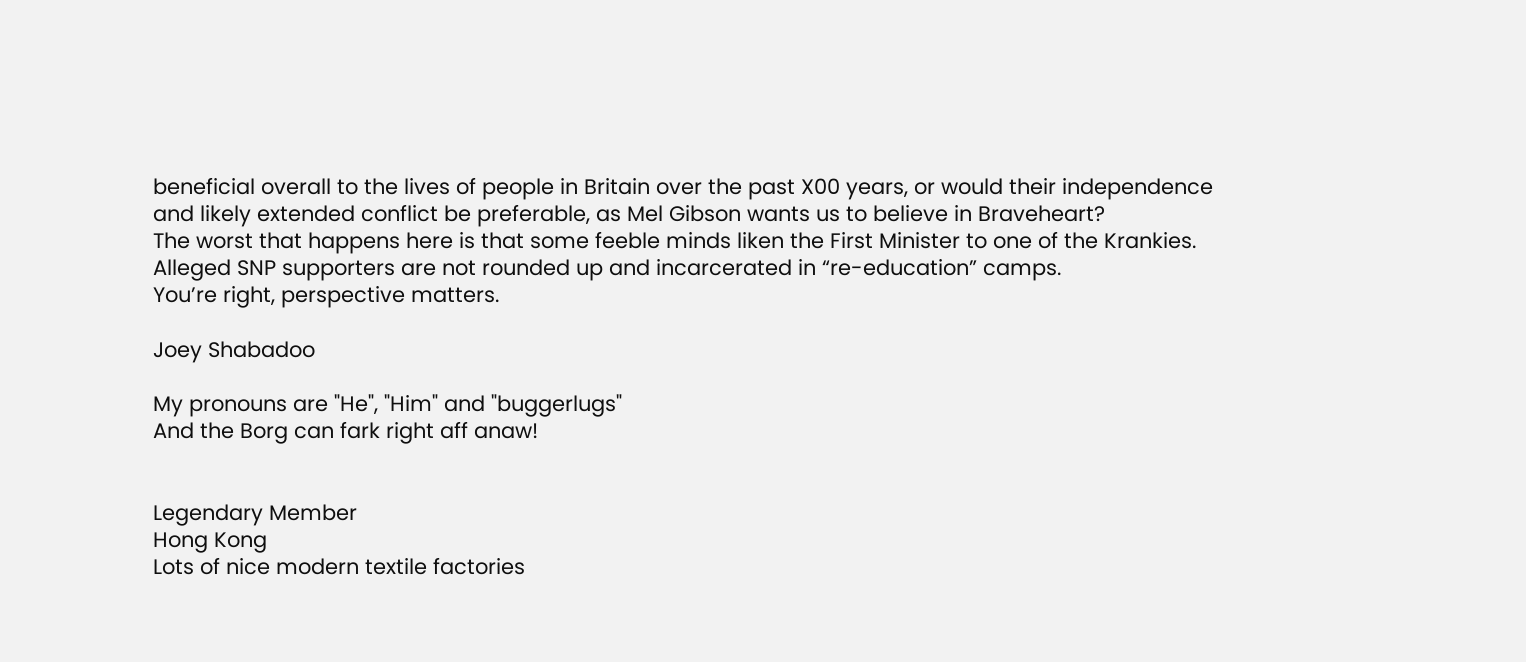beneficial overall to the lives of people in Britain over the past X00 years, or would their independence and likely extended conflict be preferable, as Mel Gibson wants us to believe in Braveheart?
The worst that happens here is that some feeble minds liken the First Minister to one of the Krankies. Alleged SNP supporters are not rounded up and incarcerated in “re-education” camps.
You’re right, perspective matters.

Joey Shabadoo

My pronouns are "He", "Him" and "buggerlugs"
And the Borg can fark right aff anaw!


Legendary Member
Hong Kong
Lots of nice modern textile factories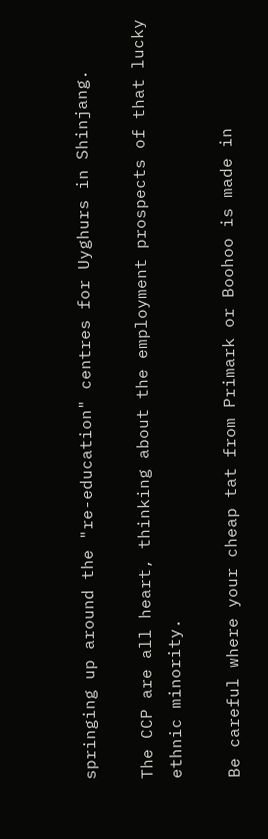springing up around the "re-education" centres for Uyghurs in Shinjang.

The CCP are all heart, thinking about the employment prospects of that lucky ethnic minority.

Be careful where your cheap tat from Primark or Boohoo is made in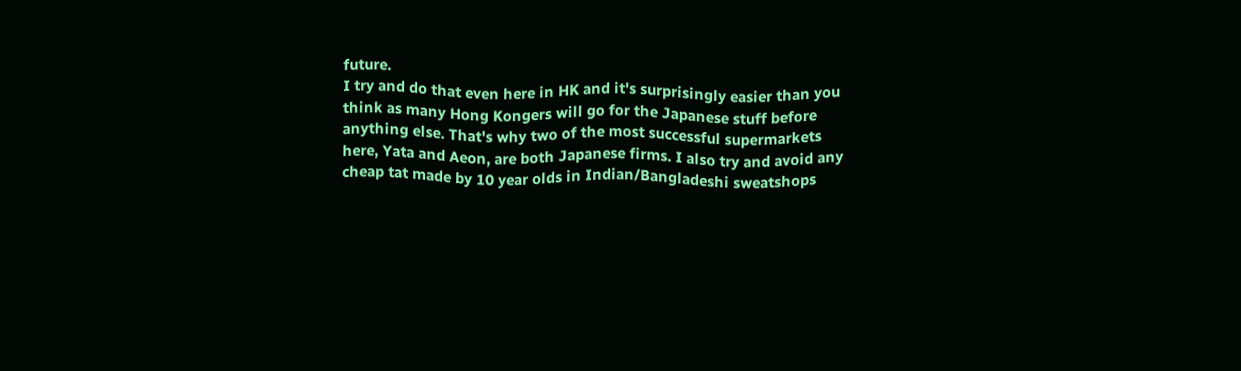future.
I try and do that even here in HK and it's surprisingly easier than you think as many Hong Kongers will go for the Japanese stuff before anything else. That's why two of the most successful supermarkets here, Yata and Aeon, are both Japanese firms. I also try and avoid any cheap tat made by 10 year olds in Indian/Bangladeshi sweatshops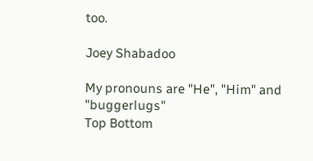too.

Joey Shabadoo

My pronouns are "He", "Him" and "buggerlugs"
Top Bottom